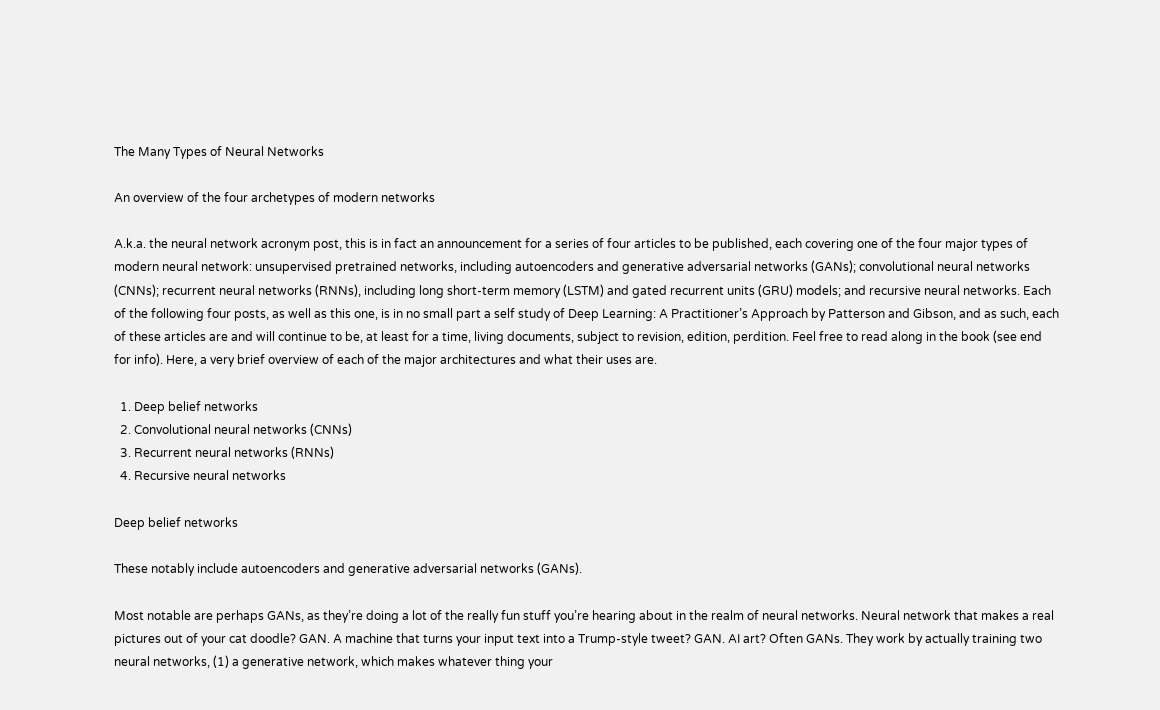The Many Types of Neural Networks

An overview of the four archetypes of modern networks

A.k.a. the neural network acronym post, this is in fact an announcement for a series of four articles to be published, each covering one of the four major types of modern neural network: unsupervised pretrained networks, including autoencoders and generative adversarial networks (GANs); convolutional neural networks (CNNs); recurrent neural networks (RNNs), including long short-term memory (LSTM) and gated recurrent units (GRU) models; and recursive neural networks. Each of the following four posts, as well as this one, is in no small part a self study of Deep Learning: A Practitioner’s Approach by Patterson and Gibson, and as such, each of these articles are and will continue to be, at least for a time, living documents, subject to revision, edition, perdition. Feel free to read along in the book (see end for info). Here, a very brief overview of each of the major architectures and what their uses are.

  1. Deep belief networks
  2. Convolutional neural networks (CNNs)
  3. Recurrent neural networks (RNNs)
  4. Recursive neural networks

Deep belief networks

These notably include autoencoders and generative adversarial networks (GANs).

Most notable are perhaps GANs, as they’re doing a lot of the really fun stuff you’re hearing about in the realm of neural networks. Neural network that makes a real pictures out of your cat doodle? GAN. A machine that turns your input text into a Trump-style tweet? GAN. AI art? Often GANs. They work by actually training two neural networks, (1) a generative network, which makes whatever thing your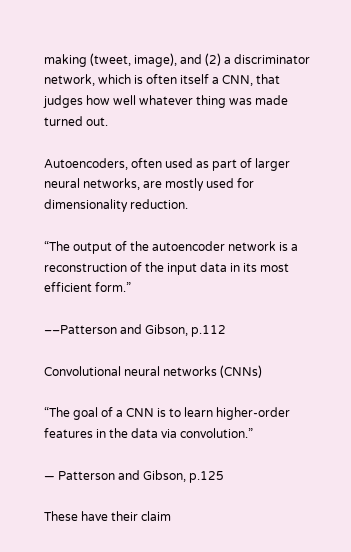making (tweet, image), and (2) a discriminator network, which is often itself a CNN, that judges how well whatever thing was made turned out.

Autoencoders, often used as part of larger neural networks, are mostly used for dimensionality reduction.

“The output of the autoencoder network is a reconstruction of the input data in its most efficient form.”

––Patterson and Gibson, p.112

Convolutional neural networks (CNNs)

“The goal of a CNN is to learn higher-order features in the data via convolution.”

— Patterson and Gibson, p.125

These have their claim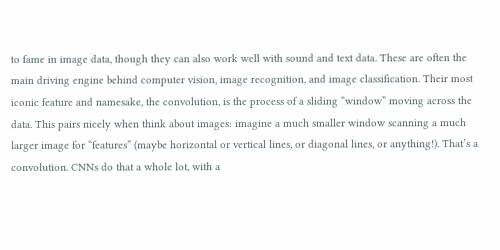to fame in image data, though they can also work well with sound and text data. These are often the main driving engine behind computer vision, image recognition, and image classification. Their most iconic feature and namesake, the convolution, is the process of a sliding “window” moving across the data. This pairs nicely when think about images: imagine a much smaller window scanning a much larger image for “features” (maybe horizontal or vertical lines, or diagonal lines, or anything!). That’s a convolution. CNNs do that a whole lot, with a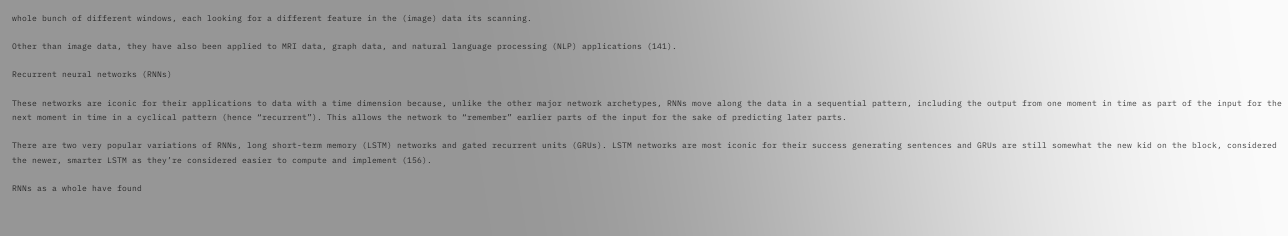whole bunch of different windows, each looking for a different feature in the (image) data its scanning.

Other than image data, they have also been applied to MRI data, graph data, and natural language processing (NLP) applications (141).

Recurrent neural networks (RNNs)

These networks are iconic for their applications to data with a time dimension because, unlike the other major network archetypes, RNNs move along the data in a sequential pattern, including the output from one moment in time as part of the input for the next moment in time in a cyclical pattern (hence “recurrent”). This allows the network to “remember” earlier parts of the input for the sake of predicting later parts.

There are two very popular variations of RNNs, long short-term memory (LSTM) networks and gated recurrent units (GRUs). LSTM networks are most iconic for their success generating sentences and GRUs are still somewhat the new kid on the block, considered the newer, smarter LSTM as they’re considered easier to compute and implement (156).

RNNs as a whole have found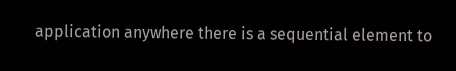application anywhere there is a sequential element to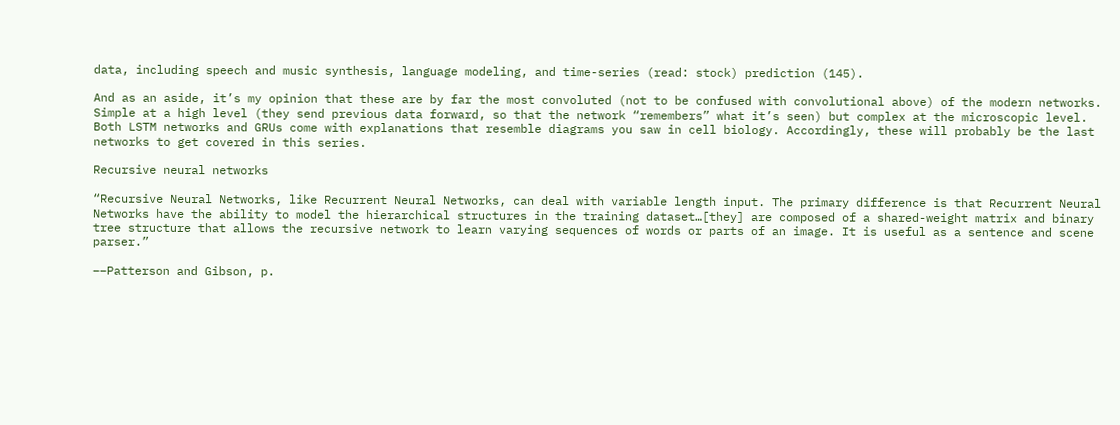data, including speech and music synthesis, language modeling, and time-series (read: stock) prediction (145).

And as an aside, it’s my opinion that these are by far the most convoluted (not to be confused with convolutional above) of the modern networks. Simple at a high level (they send previous data forward, so that the network “remembers” what it’s seen) but complex at the microscopic level. Both LSTM networks and GRUs come with explanations that resemble diagrams you saw in cell biology. Accordingly, these will probably be the last networks to get covered in this series.

Recursive neural networks

“Recursive Neural Networks, like Recurrent Neural Networks, can deal with variable length input. The primary difference is that Recurrent Neural Networks have the ability to model the hierarchical structures in the training dataset…[they] are composed of a shared-weight matrix and binary tree structure that allows the recursive network to learn varying sequences of words or parts of an image. It is useful as a sentence and scene parser.”

––Patterson and Gibson, p.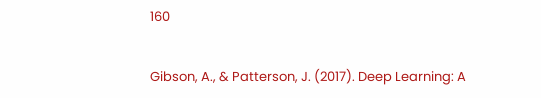160


Gibson, A., & Patterson, J. (2017). Deep Learning: A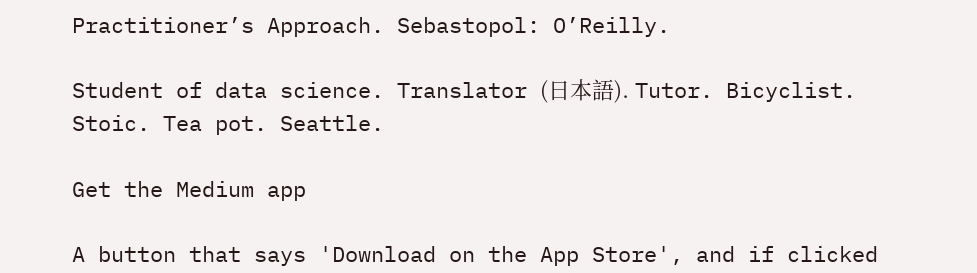Practitioner’s Approach. Sebastopol: O’Reilly.

Student of data science. Translator (日本語). Tutor. Bicyclist. Stoic. Tea pot. Seattle.

Get the Medium app

A button that says 'Download on the App Store', and if clicked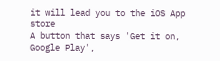it will lead you to the iOS App store
A button that says 'Get it on, Google Play',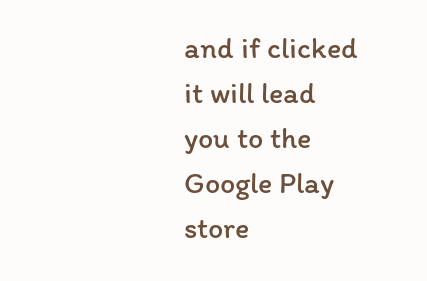and if clicked it will lead you to the Google Play store